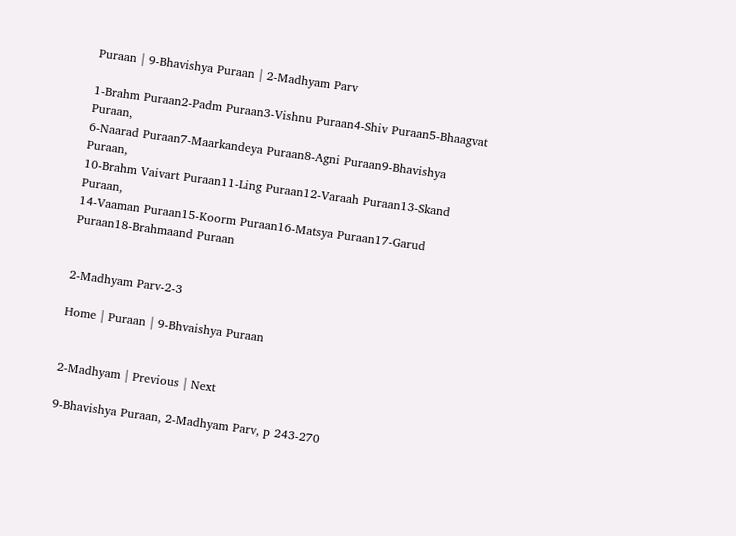Puraan | 9-Bhavishya Puraan | 2-Madhyam Parv

1-Brahm Puraan2-Padm Puraan3-Vishnu Puraan4-Shiv Puraan5-Bhaagvat Puraan,
6-Naarad Puraan7-Maarkandeya Puraan8-Agni Puraan9-Bhavishya Puraan,
10-Brahm Vaivart Puraan11-Ling Puraan12-Varaah Puraan13-Skand Puraan,
14-Vaaman Puraan15-Koorm Puraan16-Matsya Puraan17-Garud Puraan18-Brahmaand Puraan


2-Madhyam Parv-2-3

Home | Puraan | 9-Bhvaishya Puraan


2-Madhyam | Previous | Next

9-Bhavishya Puraan, 2-Madhyam Parv, p 243-270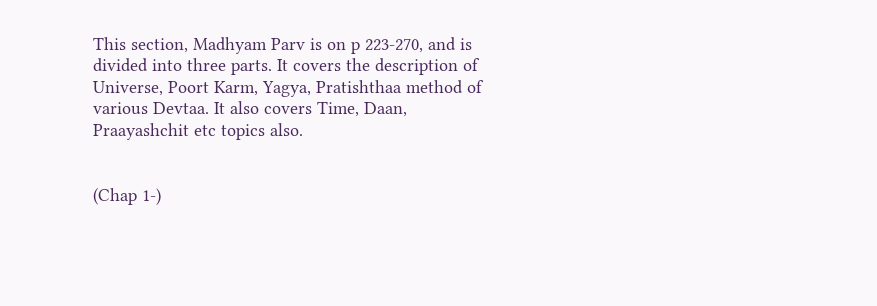This section, Madhyam Parv is on p 223-270, and is divided into three parts. It covers the description of Universe, Poort Karm, Yagya, Pratishthaa method of various Devtaa. It also covers Time, Daan, Praayashchit etc topics also.


(Chap 1-)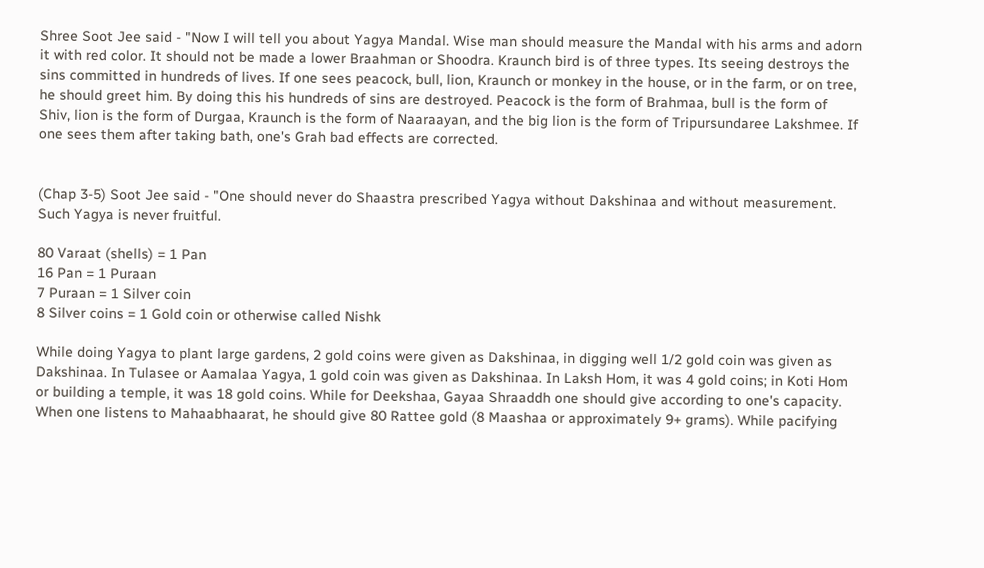Shree Soot Jee said - "Now I will tell you about Yagya Mandal. Wise man should measure the Mandal with his arms and adorn it with red color. It should not be made a lower Braahman or Shoodra. Kraunch bird is of three types. Its seeing destroys the sins committed in hundreds of lives. If one sees peacock, bull, lion, Kraunch or monkey in the house, or in the farm, or on tree, he should greet him. By doing this his hundreds of sins are destroyed. Peacock is the form of Brahmaa, bull is the form of Shiv, lion is the form of Durgaa, Kraunch is the form of Naaraayan, and the big lion is the form of Tripursundaree Lakshmee. If one sees them after taking bath, one's Grah bad effects are corrected.


(Chap 3-5) Soot Jee said - "One should never do Shaastra prescribed Yagya without Dakshinaa and without measurement. Such Yagya is never fruitful.

80 Varaat (shells) = 1 Pan
16 Pan = 1 Puraan
7 Puraan = 1 Silver coin
8 Silver coins = 1 Gold coin or otherwise called Nishk

While doing Yagya to plant large gardens, 2 gold coins were given as Dakshinaa, in digging well 1/2 gold coin was given as Dakshinaa. In Tulasee or Aamalaa Yagya, 1 gold coin was given as Dakshinaa. In Laksh Hom, it was 4 gold coins; in Koti Hom or building a temple, it was 18 gold coins. While for Deekshaa, Gayaa Shraaddh one should give according to one's capacity. When one listens to Mahaabhaarat, he should give 80 Rattee gold (8 Maashaa or approximately 9+ grams). While pacifying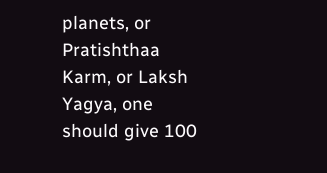planets, or Pratishthaa Karm, or Laksh Yagya, one should give 100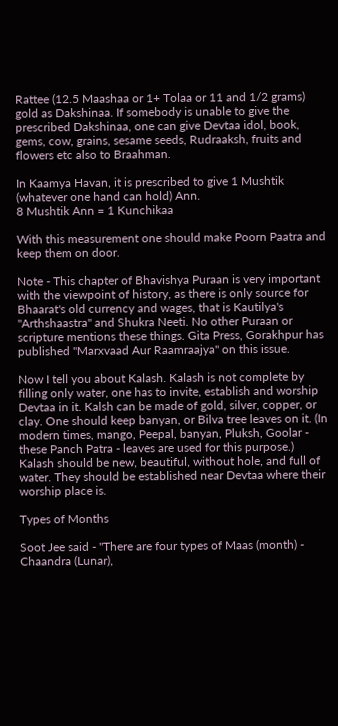Rattee (12.5 Maashaa or 1+ Tolaa or 11 and 1/2 grams) gold as Dakshinaa. If somebody is unable to give the prescribed Dakshinaa, one can give Devtaa idol, book, gems, cow, grains, sesame seeds, Rudraaksh, fruits and flowers etc also to Braahman.

In Kaamya Havan, it is prescribed to give 1 Mushtik (whatever one hand can hold) Ann.
8 Mushtik Ann = 1 Kunchikaa

With this measurement one should make Poorn Paatra and keep them on door.

Note - This chapter of Bhavishya Puraan is very important with the viewpoint of history, as there is only source for Bhaarat's old currency and wages, that is Kautilya's "Arthshaastra" and Shukra Neeti. No other Puraan or scripture mentions these things. Gita Press, Gorakhpur has published "Marxvaad Aur Raamraajya" on this issue.

Now I tell you about Kalash. Kalash is not complete by filling only water, one has to invite, establish and worship Devtaa in it. Kalsh can be made of gold, silver, copper, or clay. One should keep banyan, or Bilva tree leaves on it. (In modern times, mango, Peepal, banyan, Pluksh, Goolar - these Panch Patra - leaves are used for this purpose.) Kalash should be new, beautiful, without hole, and full of water. They should be established near Devtaa where their worship place is.

Types of Months

Soot Jee said - "There are four types of Maas (month) - Chaandra (Lunar),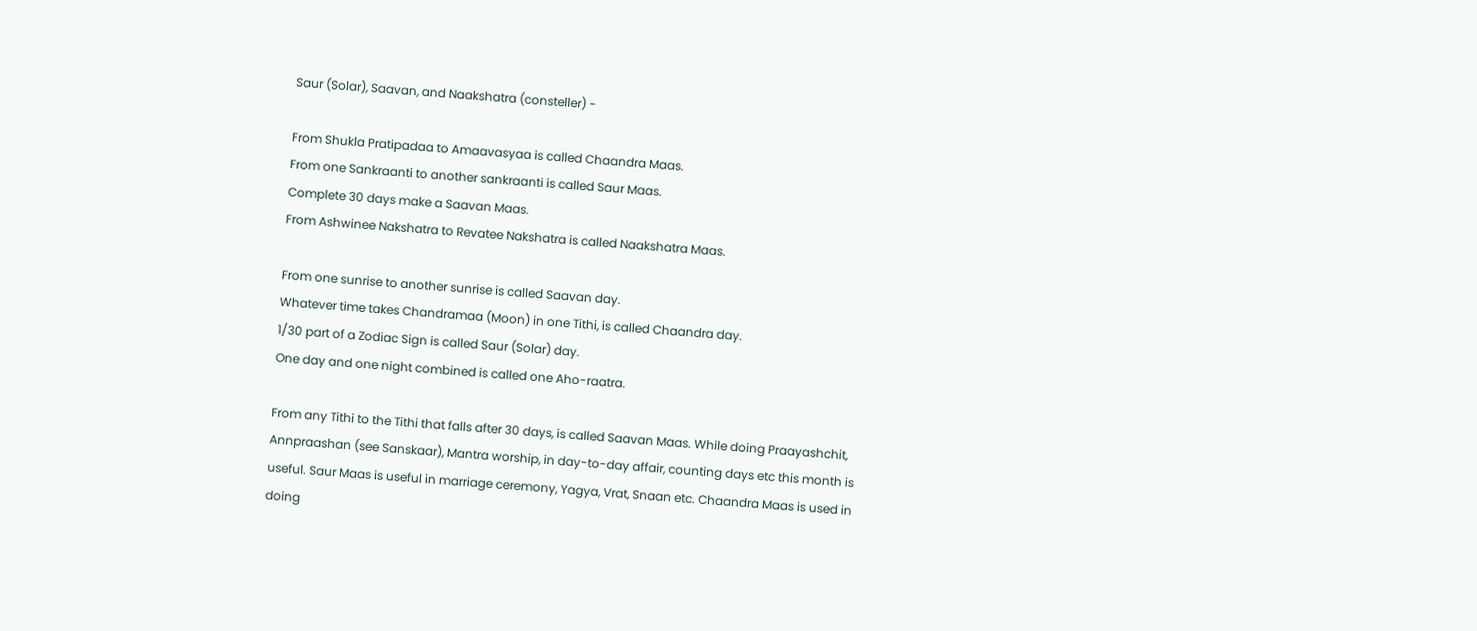Saur (Solar), Saavan, and Naakshatra (consteller) -

From Shukla Pratipadaa to Amaavasyaa is called Chaandra Maas.
From one Sankraanti to another sankraanti is called Saur Maas.
Complete 30 days make a Saavan Maas.
From Ashwinee Nakshatra to Revatee Nakshatra is called Naakshatra Maas.

From one sunrise to another sunrise is called Saavan day.
Whatever time takes Chandramaa (Moon) in one Tithi, is called Chaandra day.
1/30 part of a Zodiac Sign is called Saur (Solar) day.
One day and one night combined is called one Aho-raatra.

From any Tithi to the Tithi that falls after 30 days, is called Saavan Maas. While doing Praayashchit, Annpraashan (see Sanskaar), Mantra worship, in day-to-day affair, counting days etc this month is useful. Saur Maas is useful in marriage ceremony, Yagya, Vrat, Snaan etc. Chaandra Maas is used in doing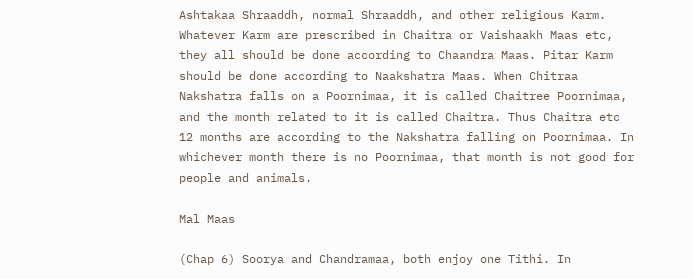Ashtakaa Shraaddh, normal Shraaddh, and other religious Karm. Whatever Karm are prescribed in Chaitra or Vaishaakh Maas etc, they all should be done according to Chaandra Maas. Pitar Karm should be done according to Naakshatra Maas. When Chitraa Nakshatra falls on a Poornimaa, it is called Chaitree Poornimaa, and the month related to it is called Chaitra. Thus Chaitra etc 12 months are according to the Nakshatra falling on Poornimaa. In whichever month there is no Poornimaa, that month is not good for people and animals.

Mal Maas

(Chap 6) Soorya and Chandramaa, both enjoy one Tithi. In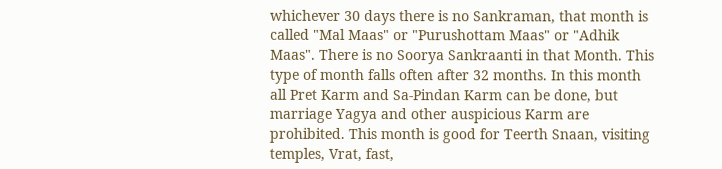whichever 30 days there is no Sankraman, that month is called "Mal Maas" or "Purushottam Maas" or "Adhik Maas". There is no Soorya Sankraanti in that Month. This type of month falls often after 32 months. In this month all Pret Karm and Sa-Pindan Karm can be done, but marriage Yagya and other auspicious Karm are prohibited. This month is good for Teerth Snaan, visiting temples, Vrat, fast,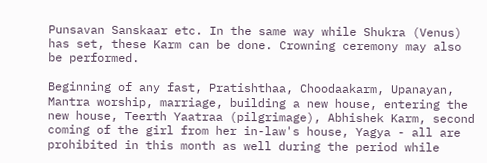Punsavan Sanskaar etc. In the same way while Shukra (Venus) has set, these Karm can be done. Crowning ceremony may also be performed.

Beginning of any fast, Pratishthaa, Choodaakarm, Upanayan, Mantra worship, marriage, building a new house, entering the new house, Teerth Yaatraa (pilgrimage), Abhishek Karm, second coming of the girl from her in-law's house, Yagya - all are prohibited in this month as well during the period while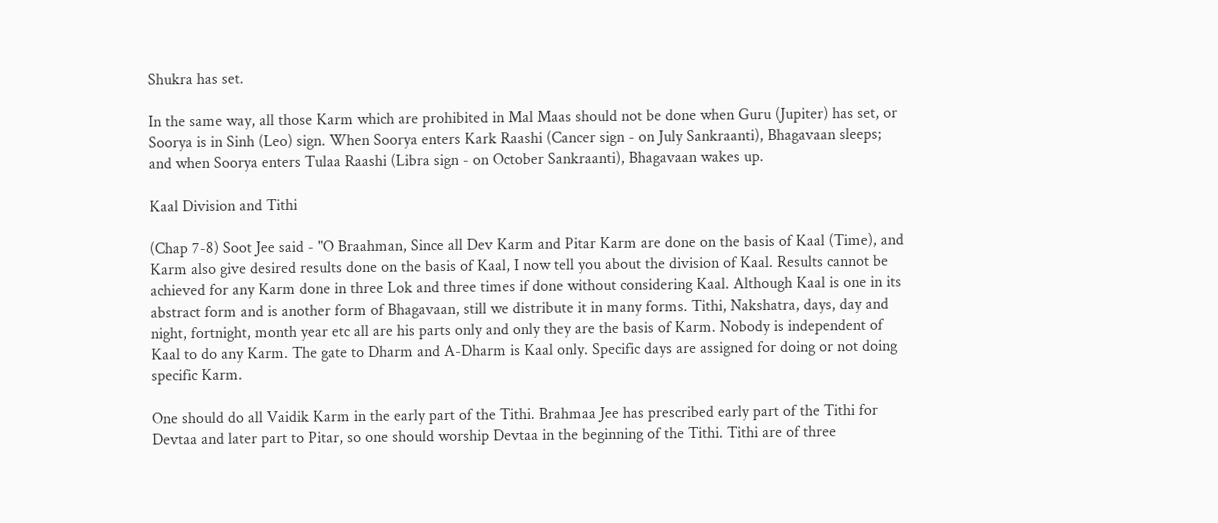Shukra has set.

In the same way, all those Karm which are prohibited in Mal Maas should not be done when Guru (Jupiter) has set, or Soorya is in Sinh (Leo) sign. When Soorya enters Kark Raashi (Cancer sign - on July Sankraanti), Bhagavaan sleeps; and when Soorya enters Tulaa Raashi (Libra sign - on October Sankraanti), Bhagavaan wakes up.

Kaal Division and Tithi

(Chap 7-8) Soot Jee said - "O Braahman, Since all Dev Karm and Pitar Karm are done on the basis of Kaal (Time), and Karm also give desired results done on the basis of Kaal, I now tell you about the division of Kaal. Results cannot be achieved for any Karm done in three Lok and three times if done without considering Kaal. Although Kaal is one in its abstract form and is another form of Bhagavaan, still we distribute it in many forms. Tithi, Nakshatra, days, day and night, fortnight, month year etc all are his parts only and only they are the basis of Karm. Nobody is independent of Kaal to do any Karm. The gate to Dharm and A-Dharm is Kaal only. Specific days are assigned for doing or not doing specific Karm.

One should do all Vaidik Karm in the early part of the Tithi. Brahmaa Jee has prescribed early part of the Tithi for Devtaa and later part to Pitar, so one should worship Devtaa in the beginning of the Tithi. Tithi are of three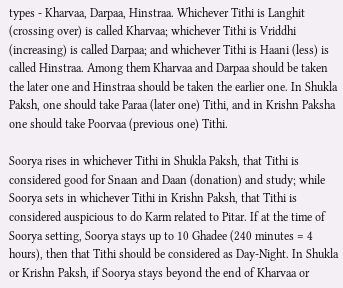types - Kharvaa, Darpaa, Hinstraa. Whichever Tithi is Langhit (crossing over) is called Kharvaa; whichever Tithi is Vriddhi (increasing) is called Darpaa; and whichever Tithi is Haani (less) is called Hinstraa. Among them Kharvaa and Darpaa should be taken the later one and Hinstraa should be taken the earlier one. In Shukla Paksh, one should take Paraa (later one) Tithi, and in Krishn Paksha one should take Poorvaa (previous one) Tithi.

Soorya rises in whichever Tithi in Shukla Paksh, that Tithi is considered good for Snaan and Daan (donation) and study; while Soorya sets in whichever Tithi in Krishn Paksh, that Tithi is considered auspicious to do Karm related to Pitar. If at the time of Soorya setting, Soorya stays up to 10 Ghadee (240 minutes = 4 hours), then that Tithi should be considered as Day-Night. In Shukla or Krishn Paksh, if Soorya stays beyond the end of Kharvaa or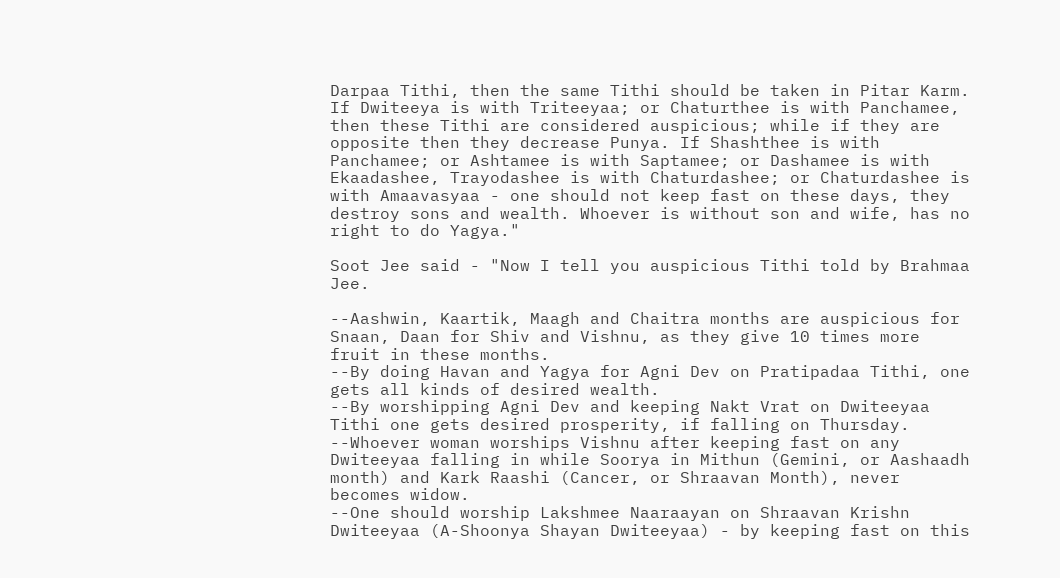Darpaa Tithi, then the same Tithi should be taken in Pitar Karm. If Dwiteeya is with Triteeyaa; or Chaturthee is with Panchamee, then these Tithi are considered auspicious; while if they are opposite then they decrease Punya. If Shashthee is with Panchamee; or Ashtamee is with Saptamee; or Dashamee is with Ekaadashee, Trayodashee is with Chaturdashee; or Chaturdashee is with Amaavasyaa - one should not keep fast on these days, they destroy sons and wealth. Whoever is without son and wife, has no right to do Yagya."

Soot Jee said - "Now I tell you auspicious Tithi told by Brahmaa Jee.

--Aashwin, Kaartik, Maagh and Chaitra months are auspicious for Snaan, Daan for Shiv and Vishnu, as they give 10 times more fruit in these months.
--By doing Havan and Yagya for Agni Dev on Pratipadaa Tithi, one gets all kinds of desired wealth.
--By worshipping Agni Dev and keeping Nakt Vrat on Dwiteeyaa Tithi one gets desired prosperity, if falling on Thursday.
--Whoever woman worships Vishnu after keeping fast on any Dwiteeyaa falling in while Soorya in Mithun (Gemini, or Aashaadh month) and Kark Raashi (Cancer, or Shraavan Month), never becomes widow.
--One should worship Lakshmee Naaraayan on Shraavan Krishn Dwiteeyaa (A-Shoonya Shayan Dwiteeyaa) - by keeping fast on this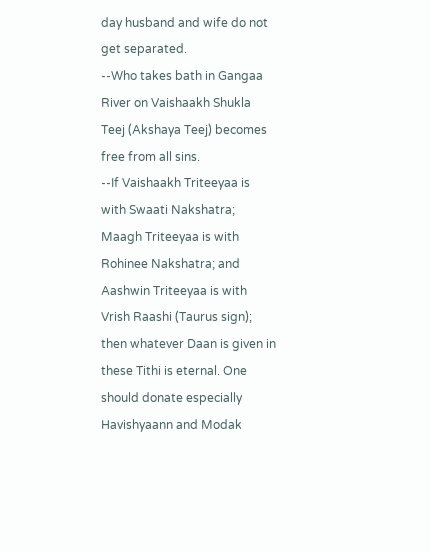day husband and wife do not get separated.
--Who takes bath in Gangaa River on Vaishaakh Shukla Teej (Akshaya Teej) becomes free from all sins.
--If Vaishaakh Triteeyaa is with Swaati Nakshatra; Maagh Triteeyaa is with Rohinee Nakshatra; and Aashwin Triteeyaa is with Vrish Raashi (Taurus sign); then whatever Daan is given in these Tithi is eternal. One should donate especially Havishyaann and Modak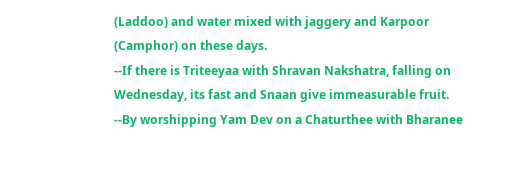(Laddoo) and water mixed with jaggery and Karpoor (Camphor) on these days.
--If there is Triteeyaa with Shravan Nakshatra, falling on Wednesday, its fast and Snaan give immeasurable fruit.
--By worshipping Yam Dev on a Chaturthee with Bharanee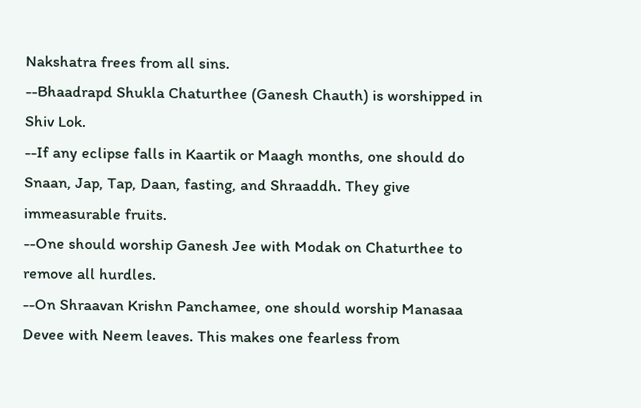Nakshatra frees from all sins.
--Bhaadrapd Shukla Chaturthee (Ganesh Chauth) is worshipped in Shiv Lok.
--If any eclipse falls in Kaartik or Maagh months, one should do Snaan, Jap, Tap, Daan, fasting, and Shraaddh. They give immeasurable fruits.
--One should worship Ganesh Jee with Modak on Chaturthee to remove all hurdles.
--On Shraavan Krishn Panchamee, one should worship Manasaa Devee with Neem leaves. This makes one fearless from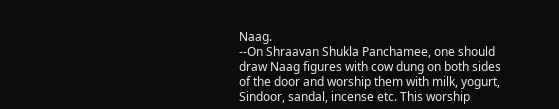Naag.
--On Shraavan Shukla Panchamee, one should draw Naag figures with cow dung on both sides of the door and worship them with milk, yogurt, Sindoor, sandal, incense etc. This worship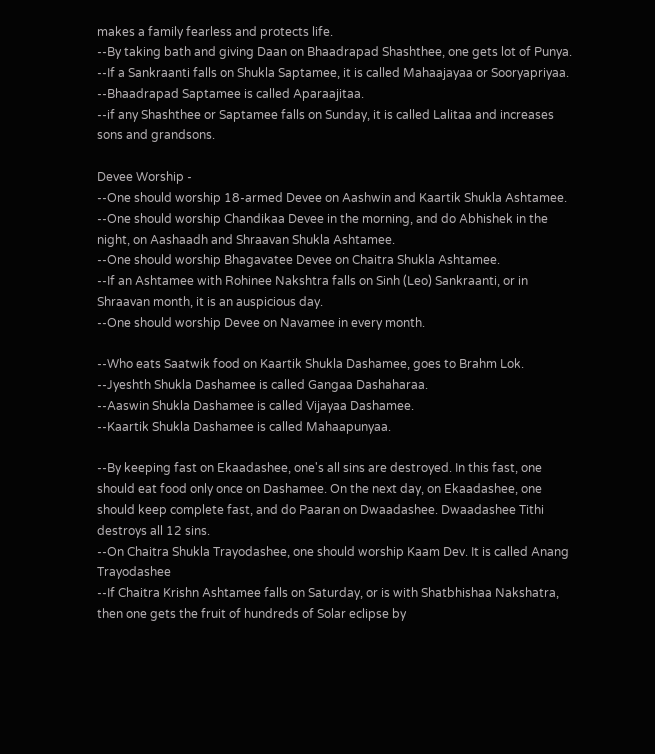makes a family fearless and protects life.
--By taking bath and giving Daan on Bhaadrapad Shashthee, one gets lot of Punya.
--If a Sankraanti falls on Shukla Saptamee, it is called Mahaajayaa or Sooryapriyaa.
--Bhaadrapad Saptamee is called Aparaajitaa.
--if any Shashthee or Saptamee falls on Sunday, it is called Lalitaa and increases sons and grandsons.

Devee Worship -
--One should worship 18-armed Devee on Aashwin and Kaartik Shukla Ashtamee.
--One should worship Chandikaa Devee in the morning, and do Abhishek in the night, on Aashaadh and Shraavan Shukla Ashtamee.
--One should worship Bhagavatee Devee on Chaitra Shukla Ashtamee.
--If an Ashtamee with Rohinee Nakshtra falls on Sinh (Leo) Sankraanti, or in Shraavan month, it is an auspicious day.
--One should worship Devee on Navamee in every month.

--Who eats Saatwik food on Kaartik Shukla Dashamee, goes to Brahm Lok.
--Jyeshth Shukla Dashamee is called Gangaa Dashaharaa.
--Aaswin Shukla Dashamee is called Vijayaa Dashamee.
--Kaartik Shukla Dashamee is called Mahaapunyaa.

--By keeping fast on Ekaadashee, one's all sins are destroyed. In this fast, one should eat food only once on Dashamee. On the next day, on Ekaadashee, one should keep complete fast, and do Paaran on Dwaadashee. Dwaadashee Tithi destroys all 12 sins.
--On Chaitra Shukla Trayodashee, one should worship Kaam Dev. It is called Anang Trayodashee
--If Chaitra Krishn Ashtamee falls on Saturday, or is with Shatbhishaa Nakshatra, then one gets the fruit of hundreds of Solar eclipse by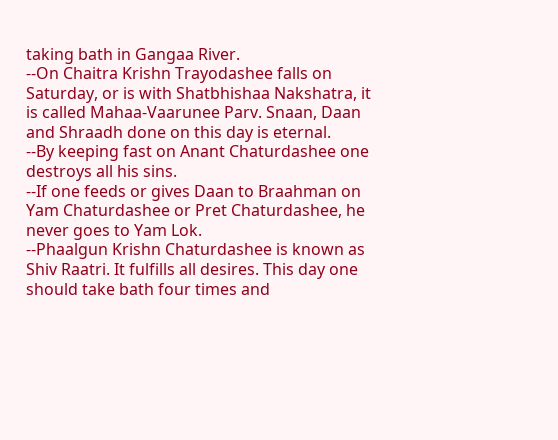taking bath in Gangaa River.
--On Chaitra Krishn Trayodashee falls on Saturday, or is with Shatbhishaa Nakshatra, it is called Mahaa-Vaarunee Parv. Snaan, Daan and Shraadh done on this day is eternal.
--By keeping fast on Anant Chaturdashee one destroys all his sins.
--If one feeds or gives Daan to Braahman on Yam Chaturdashee or Pret Chaturdashee, he never goes to Yam Lok.
--Phaalgun Krishn Chaturdashee is known as Shiv Raatri. It fulfills all desires. This day one should take bath four times and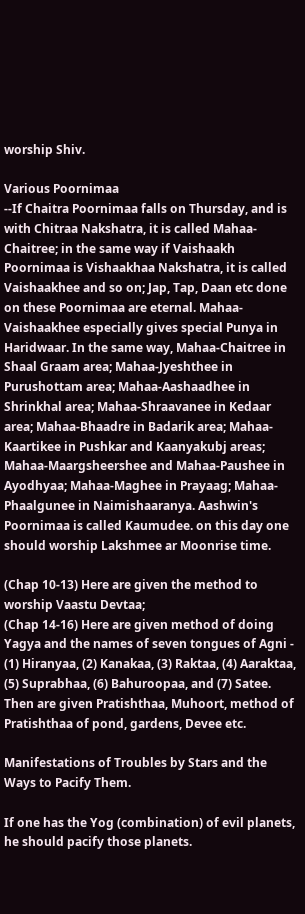worship Shiv.

Various Poornimaa
--If Chaitra Poornimaa falls on Thursday, and is with Chitraa Nakshatra, it is called Mahaa-Chaitree; in the same way if Vaishaakh Poornimaa is Vishaakhaa Nakshatra, it is called Vaishaakhee and so on; Jap, Tap, Daan etc done on these Poornimaa are eternal. Mahaa-Vaishaakhee especially gives special Punya in Haridwaar. In the same way, Mahaa-Chaitree in Shaal Graam area; Mahaa-Jyeshthee in Purushottam area; Mahaa-Aashaadhee in Shrinkhal area; Mahaa-Shraavanee in Kedaar area; Mahaa-Bhaadre in Badarik area; Mahaa-Kaartikee in Pushkar and Kaanyakubj areas; Mahaa-Maargsheershee and Mahaa-Paushee in Ayodhyaa; Mahaa-Maghee in Prayaag; Mahaa-Phaalgunee in Naimishaaranya. Aashwin's Poornimaa is called Kaumudee. on this day one should worship Lakshmee ar Moonrise time.

(Chap 10-13) Here are given the method to worship Vaastu Devtaa;
(Chap 14-16) Here are given method of doing Yagya and the names of seven tongues of Agni - (1) Hiranyaa, (2) Kanakaa, (3) Raktaa, (4) Aaraktaa, (5) Suprabhaa, (6) Bahuroopaa, and (7) Satee.
Then are given Pratishthaa, Muhoort, method of Pratishthaa of pond, gardens, Devee etc.

Manifestations of Troubles by Stars and the Ways to Pacify Them.

If one has the Yog (combination) of evil planets, he should pacify those planets.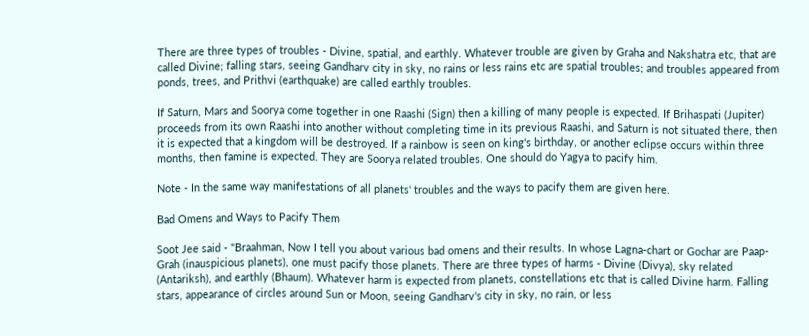There are three types of troubles - Divine, spatial, and earthly. Whatever trouble are given by Graha and Nakshatra etc, that are called Divine; falling stars, seeing Gandharv city in sky, no rains or less rains etc are spatial troubles; and troubles appeared from ponds, trees, and Prithvi (earthquake) are called earthly troubles.

If Saturn, Mars and Soorya come together in one Raashi (Sign) then a killing of many people is expected. If Brihaspati (Jupiter) proceeds from its own Raashi into another without completing time in its previous Raashi, and Saturn is not situated there, then it is expected that a kingdom will be destroyed. If a rainbow is seen on king's birthday, or another eclipse occurs within three months, then famine is expected. They are Soorya related troubles. One should do Yagya to pacify him.

Note - In the same way manifestations of all planets' troubles and the ways to pacify them are given here.

Bad Omens and Ways to Pacify Them

Soot Jee said - "Braahman, Now I tell you about various bad omens and their results. In whose Lagna-chart or Gochar are Paap-Grah (inauspicious planets), one must pacify those planets. There are three types of harms - Divine (Divya), sky related (Antariksh), and earthly (Bhaum). Whatever harm is expected from planets, constellations etc that is called Divine harm. Falling stars, appearance of circles around Sun or Moon, seeing Gandharv's city in sky, no rain, or less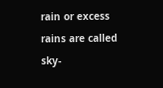rain or excess rains are called sky-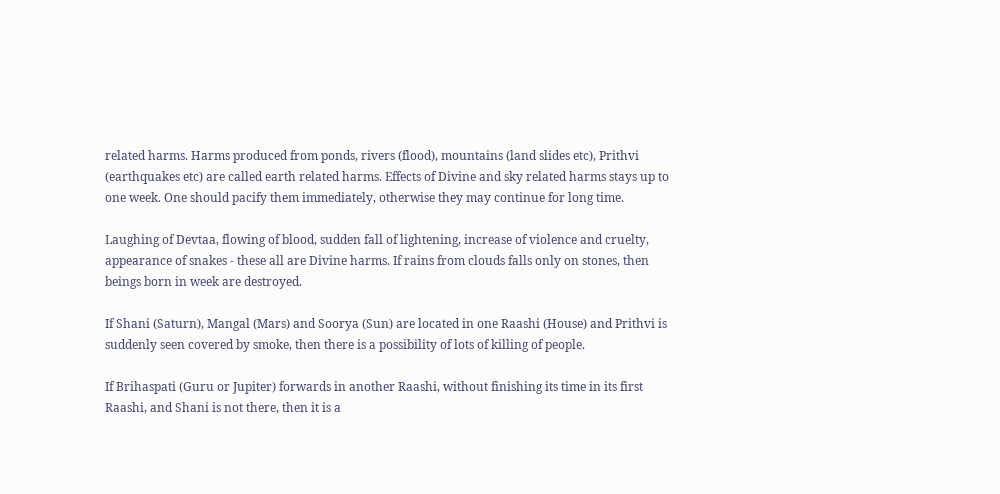related harms. Harms produced from ponds, rivers (flood), mountains (land slides etc), Prithvi (earthquakes etc) are called earth related harms. Effects of Divine and sky related harms stays up to one week. One should pacify them immediately, otherwise they may continue for long time.

Laughing of Devtaa, flowing of blood, sudden fall of lightening, increase of violence and cruelty, appearance of snakes - these all are Divine harms. If rains from clouds falls only on stones, then beings born in week are destroyed.

If Shani (Saturn), Mangal (Mars) and Soorya (Sun) are located in one Raashi (House) and Prithvi is suddenly seen covered by smoke, then there is a possibility of lots of killing of people.

If Brihaspati (Guru or Jupiter) forwards in another Raashi, without finishing its time in its first Raashi, and Shani is not there, then it is a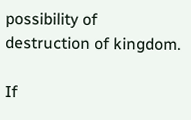possibility of destruction of kingdom.

If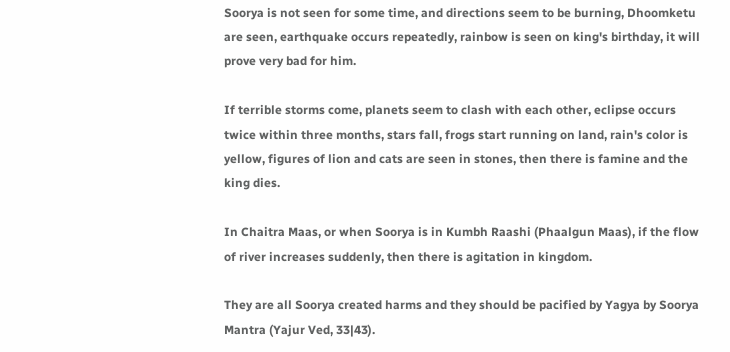Soorya is not seen for some time, and directions seem to be burning, Dhoomketu are seen, earthquake occurs repeatedly, rainbow is seen on king's birthday, it will prove very bad for him.

If terrible storms come, planets seem to clash with each other, eclipse occurs twice within three months, stars fall, frogs start running on land, rain's color is yellow, figures of lion and cats are seen in stones, then there is famine and the king dies.

In Chaitra Maas, or when Soorya is in Kumbh Raashi (Phaalgun Maas), if the flow of river increases suddenly, then there is agitation in kingdom.

They are all Soorya created harms and they should be pacified by Yagya by Soorya Mantra (Yajur Ved, 33|43).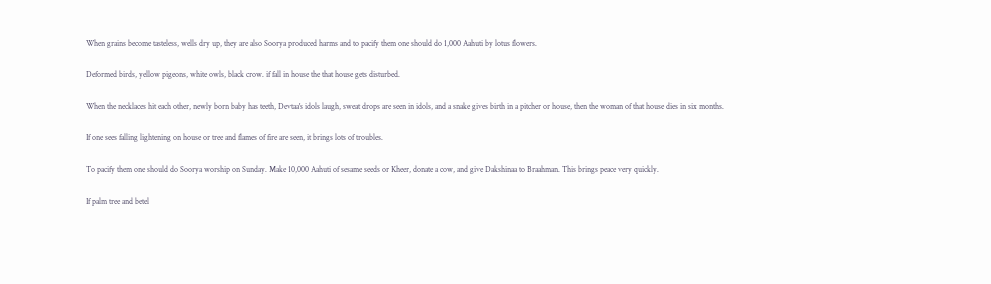When grains become tasteless, wells dry up, they are also Soorya produced harms and to pacify them one should do 1,000 Aahuti by lotus flowers.

Deformed birds, yellow pigeons, white owls, black crow. if fall in house the that house gets disturbed.

When the necklaces hit each other, newly born baby has teeth, Devtaa's idols laugh, sweat drops are seen in idols, and a snake gives birth in a pitcher or house, then the woman of that house dies in six months.

If one sees falling lightening on house or tree and flames of fire are seen, it brings lots of troubles.

To pacify them one should do Soorya worship on Sunday. Make 10,000 Aahuti of sesame seeds or Kheer, donate a cow, and give Dakshinaa to Braahman. This brings peace very quickly.

If palm tree and betel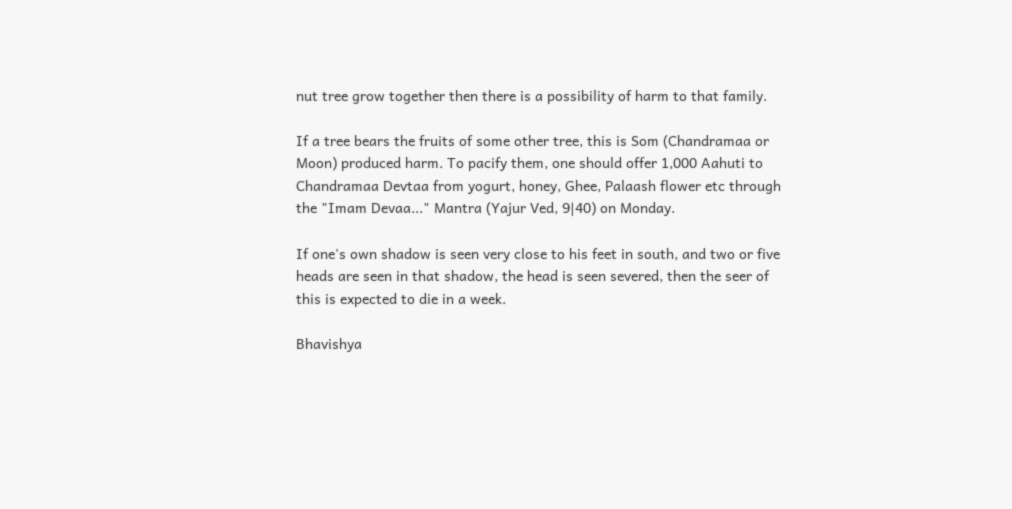nut tree grow together then there is a possibility of harm to that family.

If a tree bears the fruits of some other tree, this is Som (Chandramaa or Moon) produced harm. To pacify them, one should offer 1,000 Aahuti to Chandramaa Devtaa from yogurt, honey, Ghee, Palaash flower etc through the "Imam Devaa..." Mantra (Yajur Ved, 9|40) on Monday.

If one's own shadow is seen very close to his feet in south, and two or five heads are seen in that shadow, the head is seen severed, then the seer of this is expected to die in a week.

Bhavishya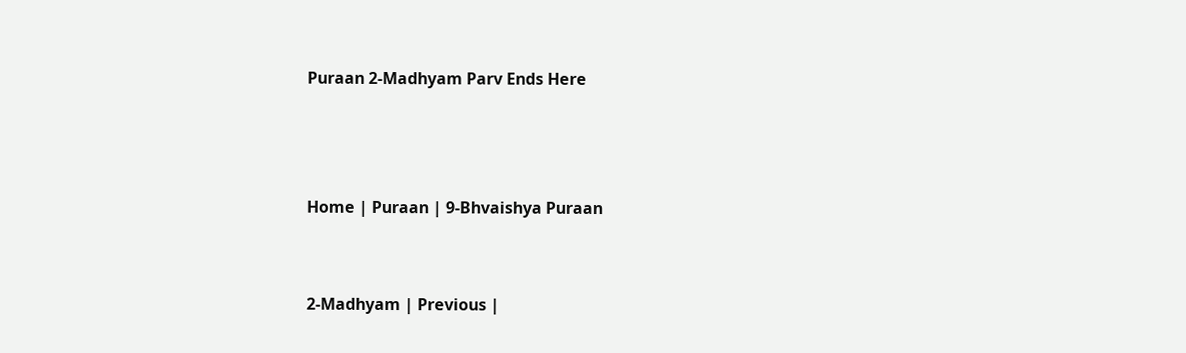Puraan 2-Madhyam Parv Ends Here



Home | Puraan | 9-Bhvaishya Puraan


2-Madhyam | Previous |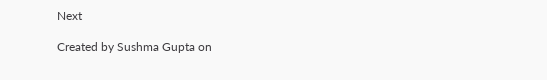Next

Created by Sushma Gupta on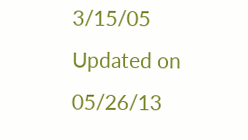3/15/05
Updated on 05/26/13